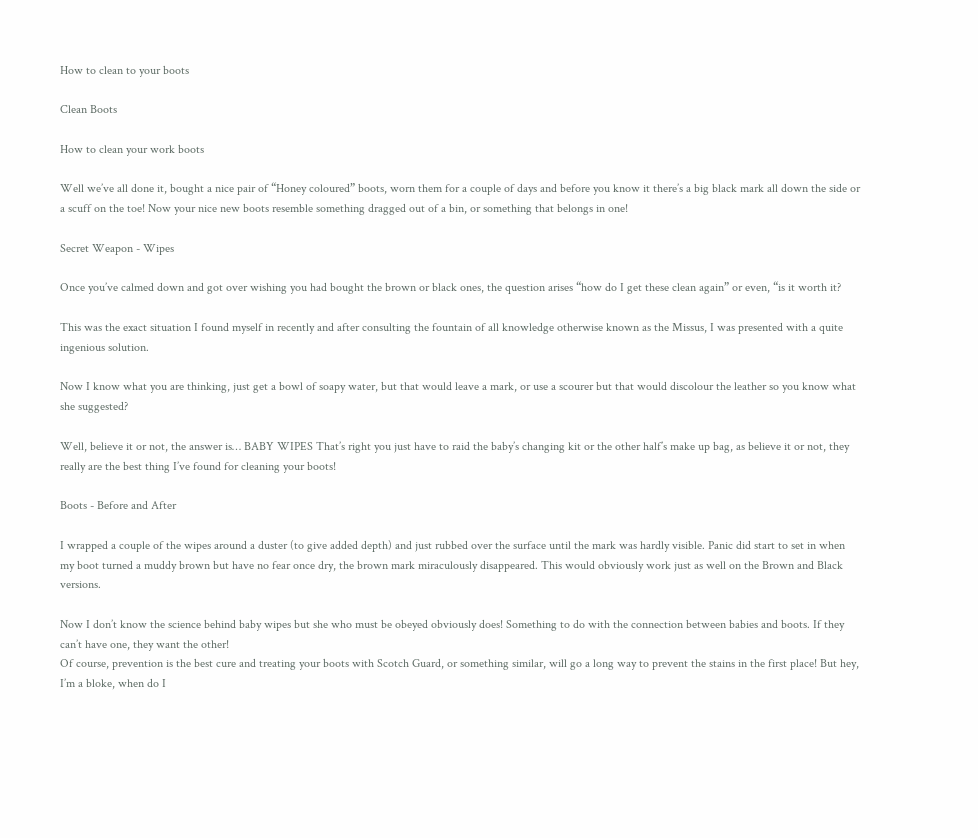How to clean to your boots

Clean Boots

How to clean your work boots

Well we’ve all done it, bought a nice pair of “Honey coloured” boots, worn them for a couple of days and before you know it there’s a big black mark all down the side or a scuff on the toe! Now your nice new boots resemble something dragged out of a bin, or something that belongs in one!

Secret Weapon - Wipes

Once you’ve calmed down and got over wishing you had bought the brown or black ones, the question arises “how do I get these clean again” or even, “is it worth it?

This was the exact situation I found myself in recently and after consulting the fountain of all knowledge otherwise known as the Missus, I was presented with a quite ingenious solution.

Now I know what you are thinking, just get a bowl of soapy water, but that would leave a mark, or use a scourer but that would discolour the leather so you know what she suggested?

Well, believe it or not, the answer is… BABY WIPES That’s right you just have to raid the baby’s changing kit or the other half’s make up bag, as believe it or not, they really are the best thing I’ve found for cleaning your boots!

Boots - Before and After

I wrapped a couple of the wipes around a duster (to give added depth) and just rubbed over the surface until the mark was hardly visible. Panic did start to set in when my boot turned a muddy brown but have no fear once dry, the brown mark miraculously disappeared. This would obviously work just as well on the Brown and Black versions.

Now I don’t know the science behind baby wipes but she who must be obeyed obviously does! Something to do with the connection between babies and boots. If they can’t have one, they want the other!
Of course, prevention is the best cure and treating your boots with Scotch Guard, or something similar, will go a long way to prevent the stains in the first place! But hey, I’m a bloke, when do I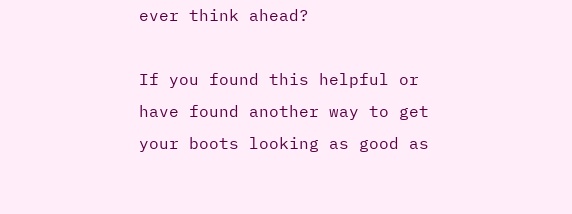ever think ahead?

If you found this helpful or have found another way to get your boots looking as good as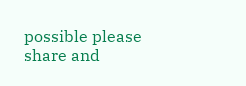possible please share and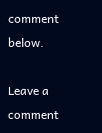comment below.

Leave a comment